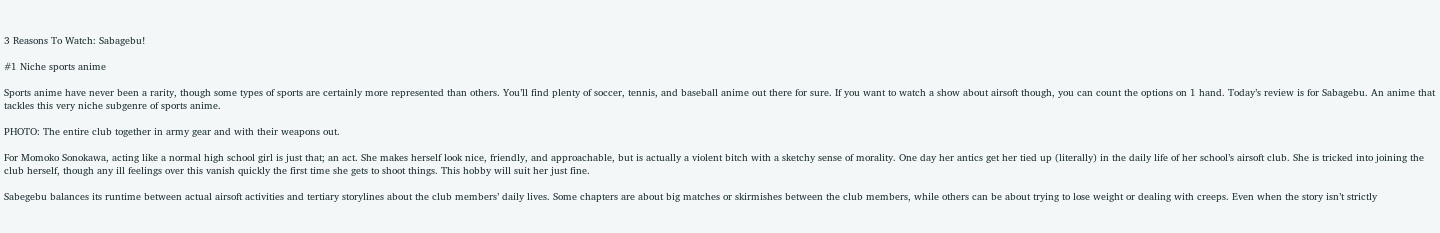3 Reasons To Watch: Sabagebu!

#1 Niche sports anime

Sports anime have never been a rarity, though some types of sports are certainly more represented than others. You’ll find plenty of soccer, tennis, and baseball anime out there for sure. If you want to watch a show about airsoft though, you can count the options on 1 hand. Today’s review is for Sabagebu. An anime that tackles this very niche subgenre of sports anime.

PHOTO: The entire club together in army gear and with their weapons out.

For Momoko Sonokawa, acting like a normal high school girl is just that; an act. She makes herself look nice, friendly, and approachable, but is actually a violent bitch with a sketchy sense of morality. One day her antics get her tied up (literally) in the daily life of her school’s airsoft club. She is tricked into joining the club herself, though any ill feelings over this vanish quickly the first time she gets to shoot things. This hobby will suit her just fine.

Sabegebu balances its runtime between actual airsoft activities and tertiary storylines about the club members’ daily lives. Some chapters are about big matches or skirmishes between the club members, while others can be about trying to lose weight or dealing with creeps. Even when the story isn’t strictly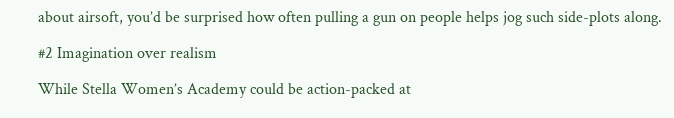about airsoft, you’d be surprised how often pulling a gun on people helps jog such side-plots along.

#2 Imagination over realism

While Stella Women’s Academy could be action-packed at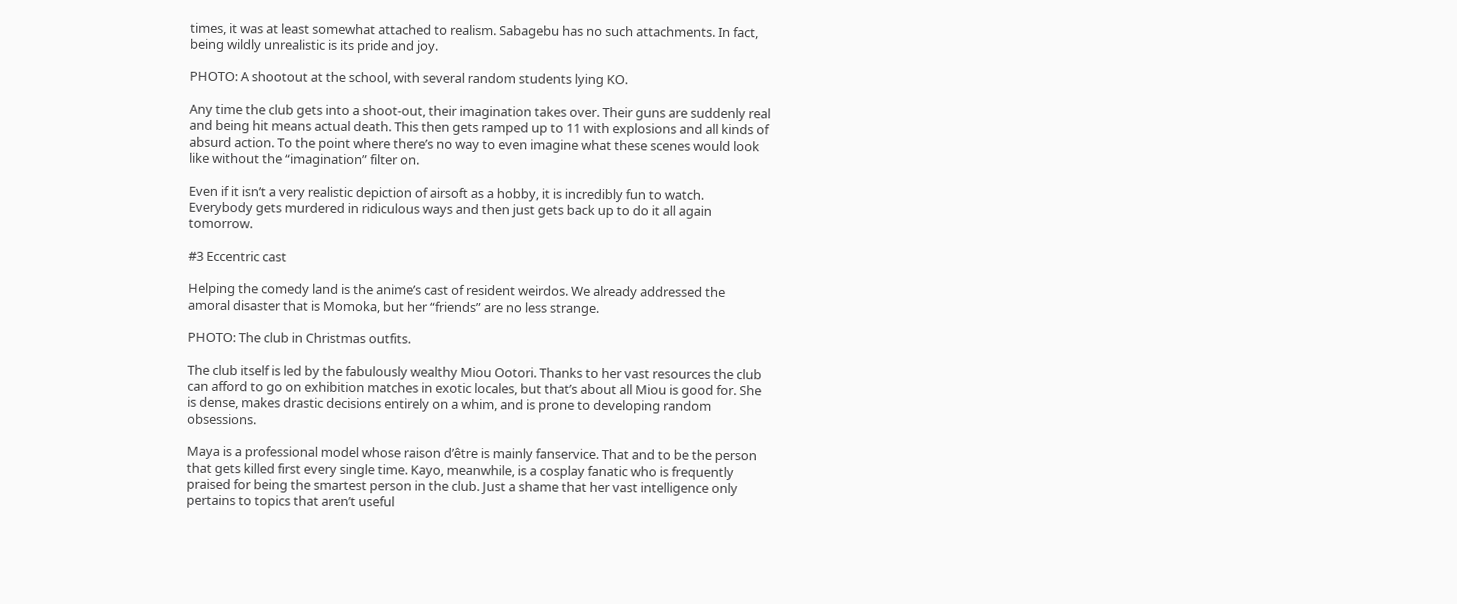times, it was at least somewhat attached to realism. Sabagebu has no such attachments. In fact, being wildly unrealistic is its pride and joy.

PHOTO: A shootout at the school, with several random students lying KO.

Any time the club gets into a shoot-out, their imagination takes over. Their guns are suddenly real and being hit means actual death. This then gets ramped up to 11 with explosions and all kinds of absurd action. To the point where there’s no way to even imagine what these scenes would look like without the “imagination” filter on.

Even if it isn’t a very realistic depiction of airsoft as a hobby, it is incredibly fun to watch. Everybody gets murdered in ridiculous ways and then just gets back up to do it all again tomorrow.

#3 Eccentric cast

Helping the comedy land is the anime’s cast of resident weirdos. We already addressed the amoral disaster that is Momoka, but her “friends” are no less strange.

PHOTO: The club in Christmas outfits.

The club itself is led by the fabulously wealthy Miou Ootori. Thanks to her vast resources the club can afford to go on exhibition matches in exotic locales, but that’s about all Miou is good for. She is dense, makes drastic decisions entirely on a whim, and is prone to developing random obsessions.

Maya is a professional model whose raison d’être is mainly fanservice. That and to be the person that gets killed first every single time. Kayo, meanwhile, is a cosplay fanatic who is frequently praised for being the smartest person in the club. Just a shame that her vast intelligence only pertains to topics that aren’t useful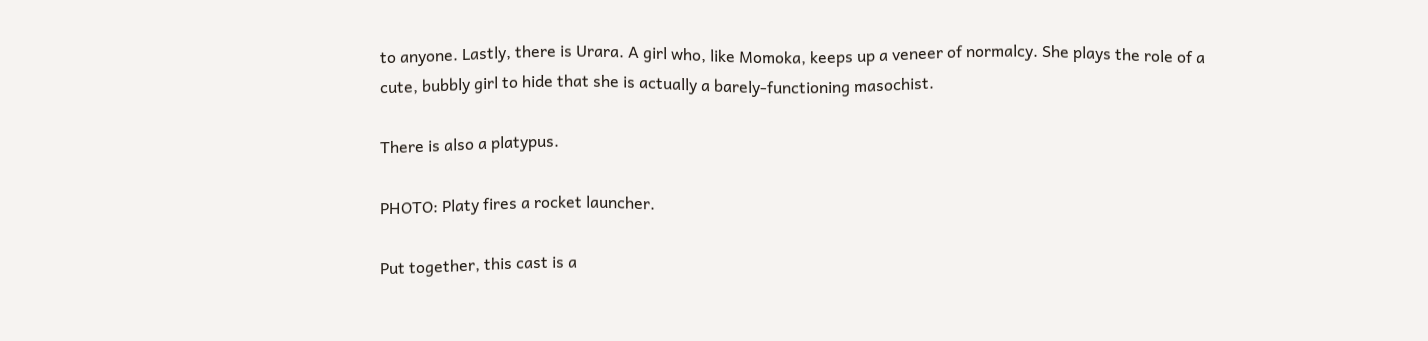to anyone. Lastly, there is Urara. A girl who, like Momoka, keeps up a veneer of normalcy. She plays the role of a cute, bubbly girl to hide that she is actually a barely-functioning masochist.

There is also a platypus.

PHOTO: Platy fires a rocket launcher.

Put together, this cast is a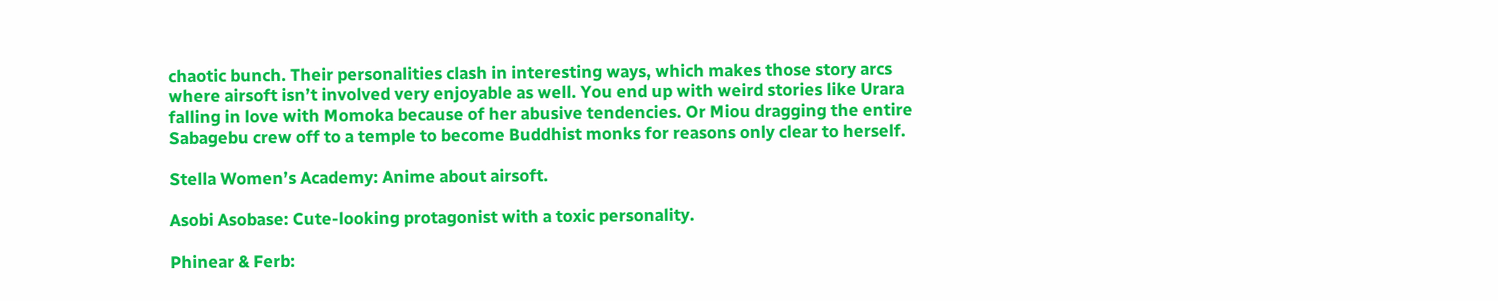chaotic bunch. Their personalities clash in interesting ways, which makes those story arcs where airsoft isn’t involved very enjoyable as well. You end up with weird stories like Urara falling in love with Momoka because of her abusive tendencies. Or Miou dragging the entire Sabagebu crew off to a temple to become Buddhist monks for reasons only clear to herself.

Stella Women’s Academy: Anime about airsoft.

Asobi Asobase: Cute-looking protagonist with a toxic personality.

Phinear & Ferb: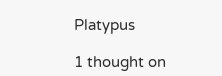Platypus

1 thought on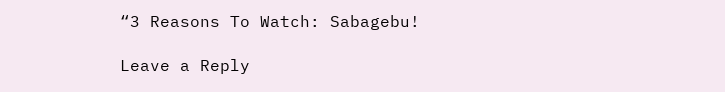“3 Reasons To Watch: Sabagebu!

Leave a Reply